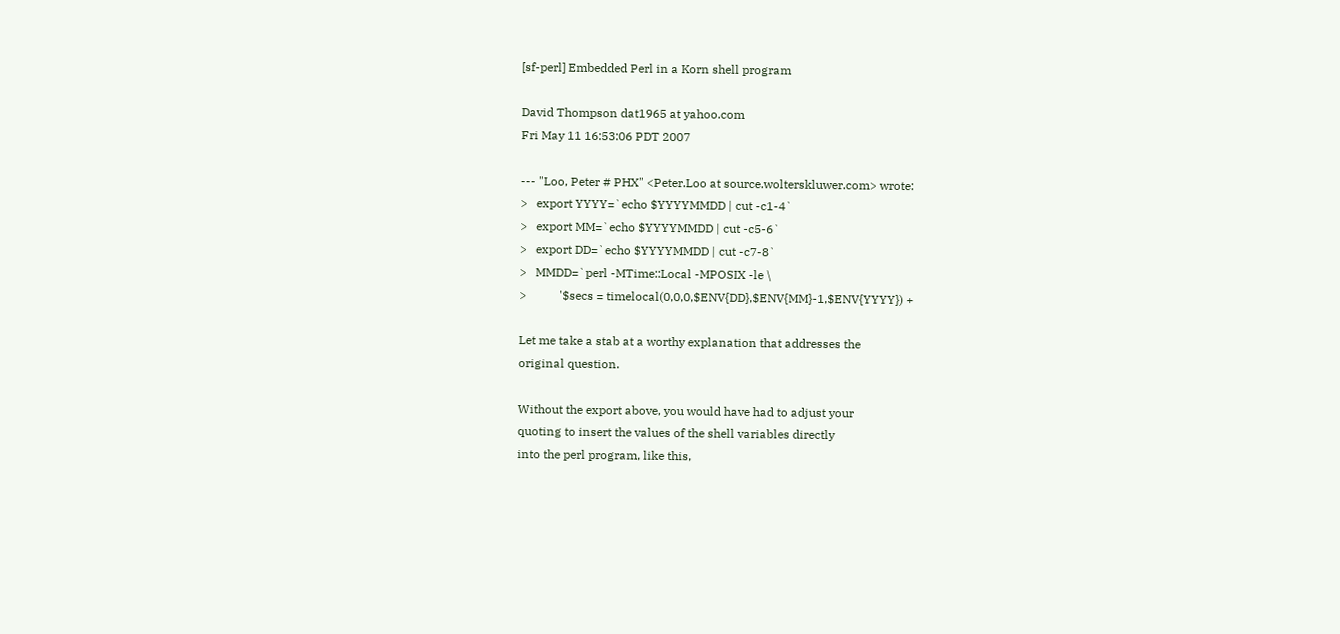[sf-perl] Embedded Perl in a Korn shell program

David Thompson dat1965 at yahoo.com
Fri May 11 16:53:06 PDT 2007

--- "Loo, Peter # PHX" <Peter.Loo at source.wolterskluwer.com> wrote:
>   export YYYY=`echo $YYYYMMDD | cut -c1-4`
>   export MM=`echo $YYYYMMDD | cut -c5-6`
>   export DD=`echo $YYYYMMDD | cut -c7-8`
>   MMDD=`perl -MTime::Local -MPOSIX -le \
>           '$secs = timelocal(0,0,0,$ENV{DD},$ENV{MM}-1,$ENV{YYYY}) +

Let me take a stab at a worthy explanation that addresses the
original question.

Without the export above, you would have had to adjust your
quoting to insert the values of the shell variables directly
into the perl program, like this,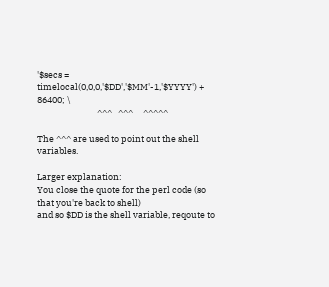'$secs = timelocal(0,0,0,'$DD','$MM'-1,'$YYYY') + 86400; \
                              ^^^   ^^^     ^^^^^

The ^^^ are used to point out the shell variables.

Larger explanation:
You close the quote for the perl code (so that you're back to shell)
and so $DD is the shell variable, reqoute to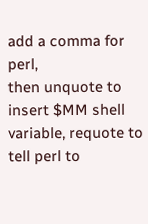add a comma for perl,
then unquote to insert $MM shell variable, requote to tell perl to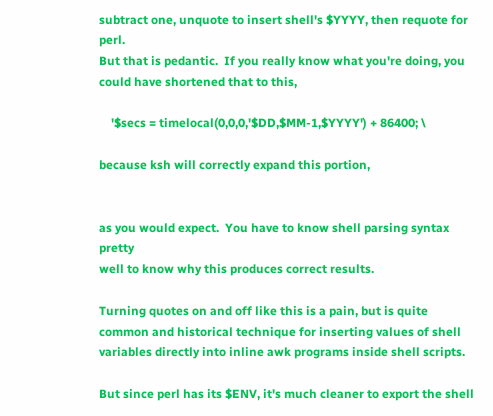subtract one, unquote to insert shell's $YYYY, then requote for perl.
But that is pedantic.  If you really know what you're doing, you
could have shortened that to this,

    '$secs = timelocal(0,0,0,'$DD,$MM-1,$YYYY') + 86400; \

because ksh will correctly expand this portion,


as you would expect.  You have to know shell parsing syntax pretty
well to know why this produces correct results.

Turning quotes on and off like this is a pain, but is quite
common and historical technique for inserting values of shell
variables directly into inline awk programs inside shell scripts.

But since perl has its $ENV, it's much cleaner to export the shell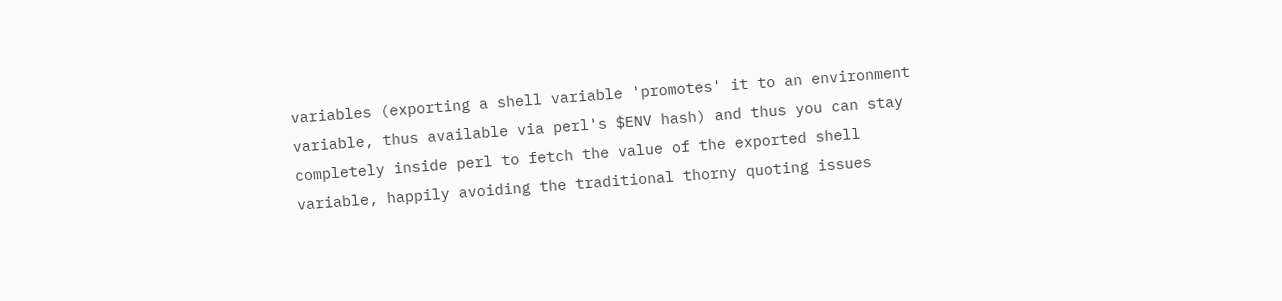variables (exporting a shell variable 'promotes' it to an environment
variable, thus available via perl's $ENV hash) and thus you can stay
completely inside perl to fetch the value of the exported shell
variable, happily avoiding the traditional thorny quoting issues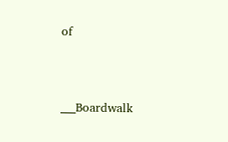of



___Boardwalk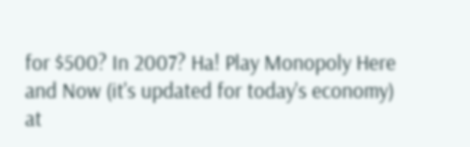for $500? In 2007? Ha! Play Monopoly Here and Now (it's updated for today's economy) at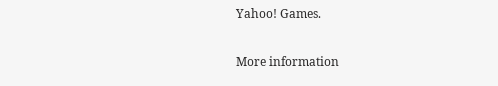Yahoo! Games.

More information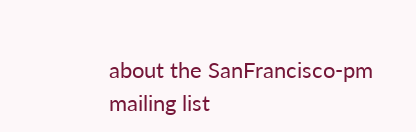about the SanFrancisco-pm mailing list